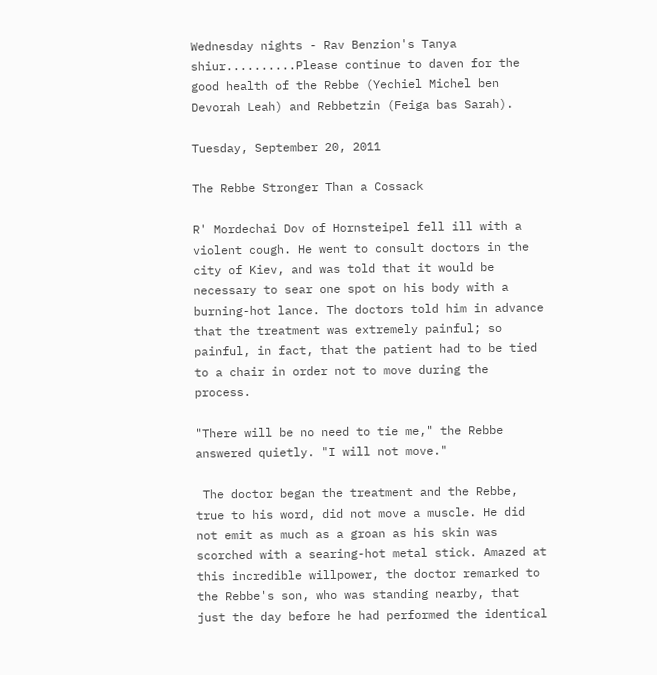Wednesday nights - Rav Benzion's Tanya shiur..........Please continue to daven for the good health of the Rebbe (Yechiel Michel ben Devorah Leah) and Rebbetzin (Feiga bas Sarah).

Tuesday, September 20, 2011

The Rebbe Stronger Than a Cossack

R' Mordechai Dov of Hornsteipel fell ill with a violent cough. He went to consult doctors in the city of Kiev, and was told that it would be necessary to sear one spot on his body with a burning-hot lance. The doctors told him in advance that the treatment was extremely painful; so painful, in fact, that the patient had to be tied to a chair in order not to move during the process.

"There will be no need to tie me," the Rebbe answered quietly. "I will not move."

 The doctor began the treatment and the Rebbe, true to his word, did not move a muscle. He did not emit as much as a groan as his skin was scorched with a searing-hot metal stick. Amazed at this incredible willpower, the doctor remarked to the Rebbe's son, who was standing nearby, that just the day before he had performed the identical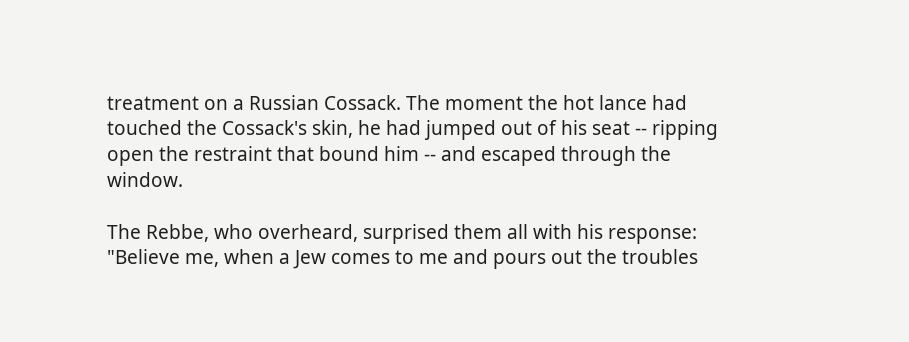treatment on a Russian Cossack. The moment the hot lance had touched the Cossack's skin, he had jumped out of his seat -- ripping open the restraint that bound him -- and escaped through the window.

The Rebbe, who overheard, surprised them all with his response: "Believe me, when a Jew comes to me and pours out the troubles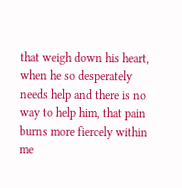that weigh down his heart, when he so desperately needs help and there is no way to help him, that pain burns more fiercely within me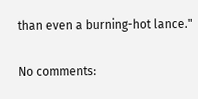than even a burning-hot lance."

No comments: